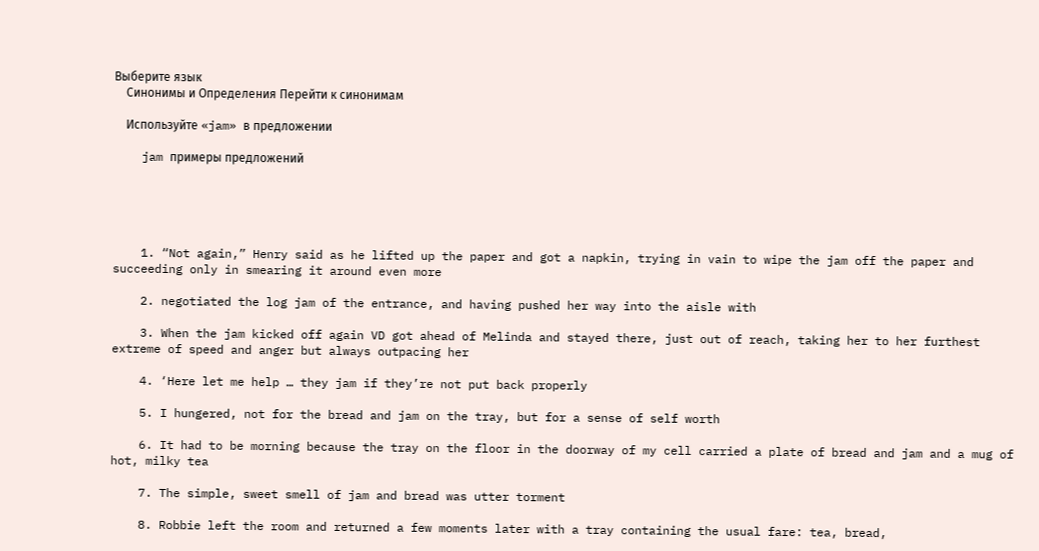Выберите язык
    Синонимы и Определения Перейти к синонимам

    Используйте «jam» в предложении

    jam примеры предложений





    1. “Not again,” Henry said as he lifted up the paper and got a napkin, trying in vain to wipe the jam off the paper and succeeding only in smearing it around even more

    2. negotiated the log jam of the entrance, and having pushed her way into the aisle with

    3. When the jam kicked off again VD got ahead of Melinda and stayed there, just out of reach, taking her to her furthest extreme of speed and anger but always outpacing her

    4. ‘Here let me help … they jam if they’re not put back properly

    5. I hungered, not for the bread and jam on the tray, but for a sense of self worth

    6. It had to be morning because the tray on the floor in the doorway of my cell carried a plate of bread and jam and a mug of hot, milky tea

    7. The simple, sweet smell of jam and bread was utter torment

    8. Robbie left the room and returned a few moments later with a tray containing the usual fare: tea, bread,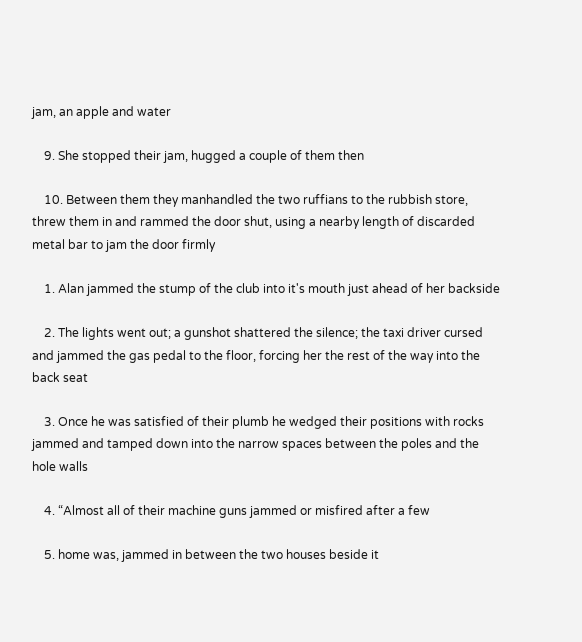jam, an apple and water

    9. She stopped their jam, hugged a couple of them then

    10. Between them they manhandled the two ruffians to the rubbish store, threw them in and rammed the door shut, using a nearby length of discarded metal bar to jam the door firmly

    1. Alan jammed the stump of the club into it's mouth just ahead of her backside

    2. The lights went out; a gunshot shattered the silence; the taxi driver cursed and jammed the gas pedal to the floor, forcing her the rest of the way into the back seat

    3. Once he was satisfied of their plumb he wedged their positions with rocks jammed and tamped down into the narrow spaces between the poles and the hole walls

    4. “Almost all of their machine guns jammed or misfired after a few

    5. home was, jammed in between the two houses beside it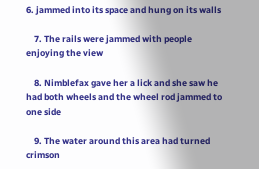6. jammed into its space and hung on its walls

    7. The rails were jammed with people enjoying the view

    8. Nimblefax gave her a lick and she saw he had both wheels and the wheel rod jammed to one side

    9. The water around this area had turned crimson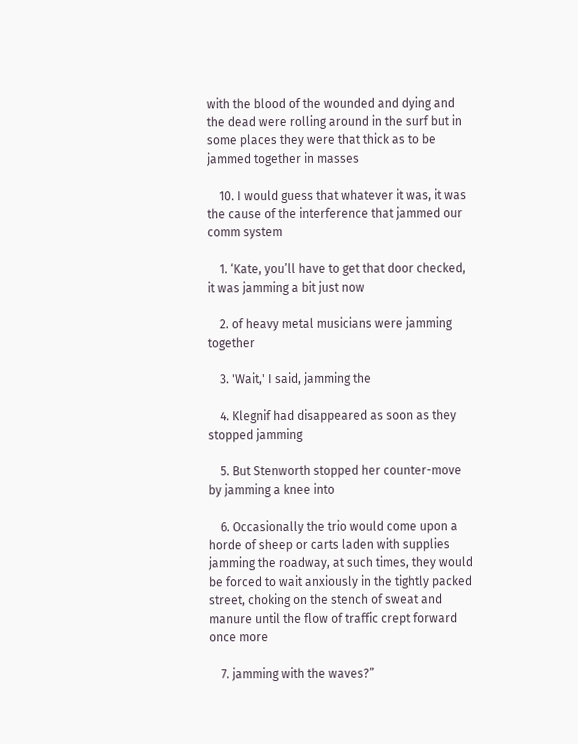with the blood of the wounded and dying and the dead were rolling around in the surf but in some places they were that thick as to be jammed together in masses

    10. I would guess that whatever it was, it was the cause of the interference that jammed our comm system

    1. ‘Kate, you’ll have to get that door checked, it was jamming a bit just now

    2. of heavy metal musicians were jamming together

    3. 'Wait,' I said, jamming the

    4. Klegnif had disappeared as soon as they stopped jamming

    5. But Stenworth stopped her counter-move by jamming a knee into

    6. Occasionally the trio would come upon a horde of sheep or carts laden with supplies jamming the roadway, at such times, they would be forced to wait anxiously in the tightly packed street, choking on the stench of sweat and manure until the flow of traffic crept forward once more

    7. jamming with the waves?”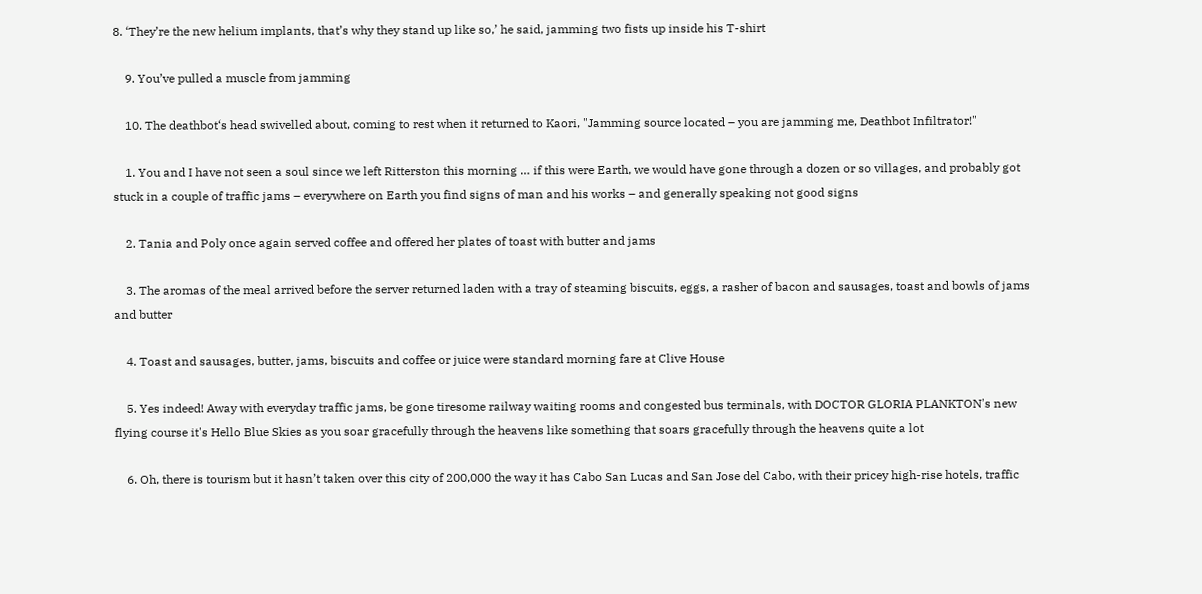8. ‘They’re the new helium implants, that’s why they stand up like so,’ he said, jamming two fists up inside his T-shirt

    9. You’ve pulled a muscle from jamming

    10. The deathbot‘s head swivelled about, coming to rest when it returned to Kaori, "Jamming source located – you are jamming me, Deathbot Infiltrator!"

    1. You and I have not seen a soul since we left Ritterston this morning … if this were Earth, we would have gone through a dozen or so villages, and probably got stuck in a couple of traffic jams – everywhere on Earth you find signs of man and his works – and generally speaking not good signs

    2. Tania and Poly once again served coffee and offered her plates of toast with butter and jams

    3. The aromas of the meal arrived before the server returned laden with a tray of steaming biscuits, eggs, a rasher of bacon and sausages, toast and bowls of jams and butter

    4. Toast and sausages, butter, jams, biscuits and coffee or juice were standard morning fare at Clive House

    5. Yes indeed! Away with everyday traffic jams, be gone tiresome railway waiting rooms and congested bus terminals, with DOCTOR GLORIA PLANKTON's new flying course it's Hello Blue Skies as you soar gracefully through the heavens like something that soars gracefully through the heavens quite a lot

    6. Oh, there is tourism but it hasn’t taken over this city of 200,000 the way it has Cabo San Lucas and San Jose del Cabo, with their pricey high-rise hotels, traffic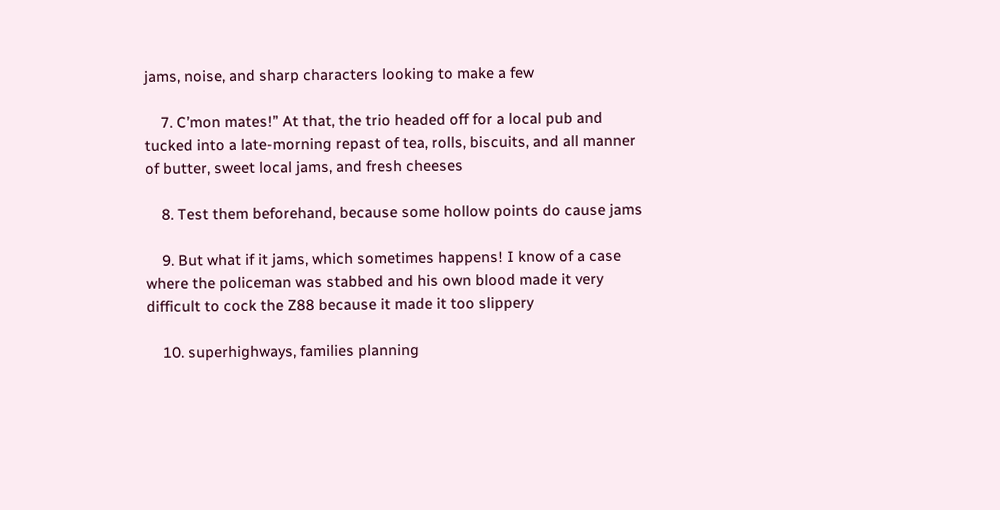jams, noise, and sharp characters looking to make a few

    7. C’mon mates!” At that, the trio headed off for a local pub and tucked into a late-morning repast of tea, rolls, biscuits, and all manner of butter, sweet local jams, and fresh cheeses

    8. Test them beforehand, because some hollow points do cause jams

    9. But what if it jams, which sometimes happens! I know of a case where the policeman was stabbed and his own blood made it very difficult to cock the Z88 because it made it too slippery

    10. superhighways, families planning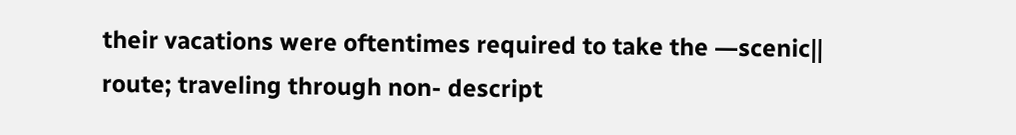their vacations were oftentimes required to take the ―scenic‖ route; traveling through non- descript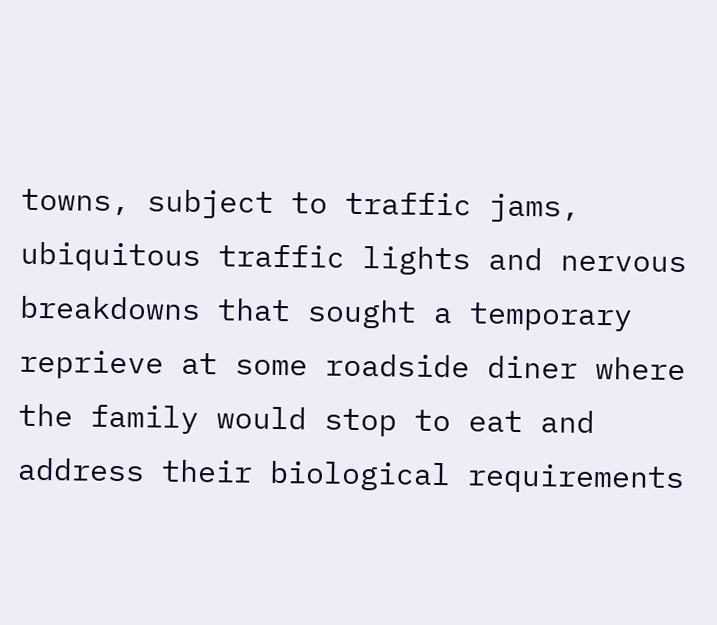towns, subject to traffic jams, ubiquitous traffic lights and nervous breakdowns that sought a temporary reprieve at some roadside diner where the family would stop to eat and address their biological requirements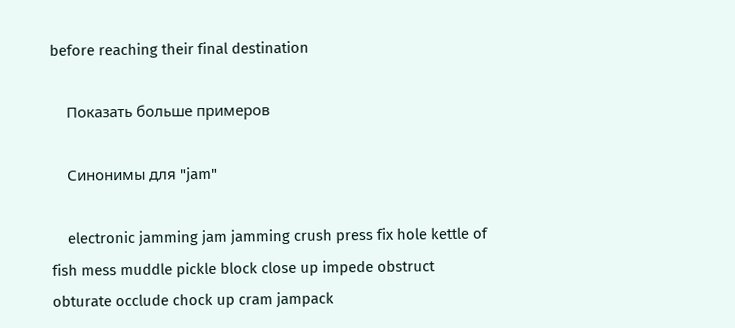before reaching their final destination

    Показать больше примеров

    Синонимы для "jam"

    electronic jamming jam jamming crush press fix hole kettle of fish mess muddle pickle block close up impede obstruct obturate occlude chock up cram jampack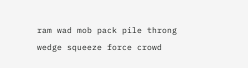ram wad mob pack pile throng wedge squeeze force crowd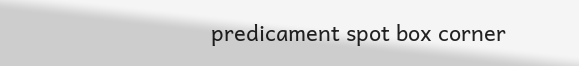predicament spot box corner